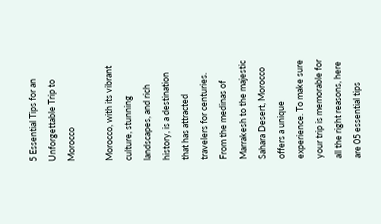5 Essential Tips for an Unforgettable Trip to Morocco

Morocco, with its vibrant culture, stunning landscapes, and rich history, is a destination that has attracted travelers for centuries. From the medinas of Marrakesh to the majestic Sahara Desert, Morocco offers a unique experience. To make sure your trip is memorable for all the right reasons, here are 05 essential tips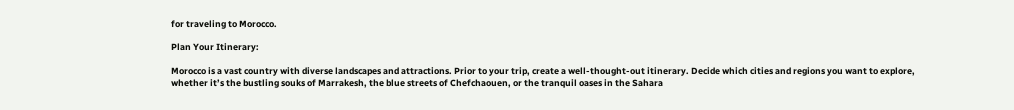for traveling to Morocco.

Plan Your Itinerary:

Morocco is a vast country with diverse landscapes and attractions. Prior to your trip, create a well-thought-out itinerary. Decide which cities and regions you want to explore, whether it’s the bustling souks of Marrakesh, the blue streets of Chefchaouen, or the tranquil oases in the Sahara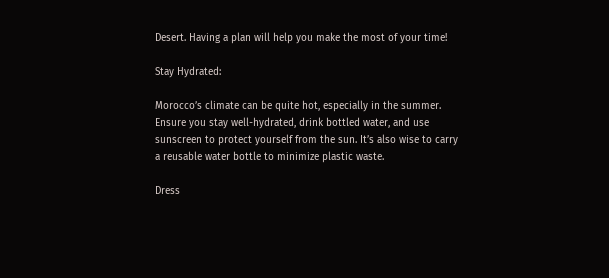Desert. Having a plan will help you make the most of your time!

Stay Hydrated:

Morocco’s climate can be quite hot, especially in the summer. Ensure you stay well-hydrated, drink bottled water, and use sunscreen to protect yourself from the sun. It’s also wise to carry a reusable water bottle to minimize plastic waste.

Dress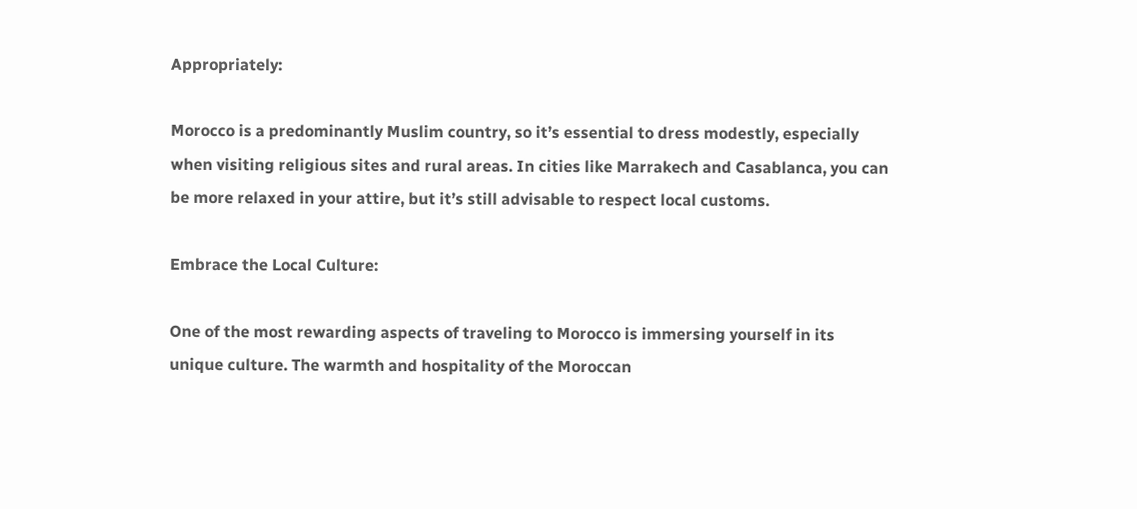Appropriately:

Morocco is a predominantly Muslim country, so it’s essential to dress modestly, especially when visiting religious sites and rural areas. In cities like Marrakech and Casablanca, you can be more relaxed in your attire, but it’s still advisable to respect local customs.

Embrace the Local Culture:

One of the most rewarding aspects of traveling to Morocco is immersing yourself in its unique culture. The warmth and hospitality of the Moroccan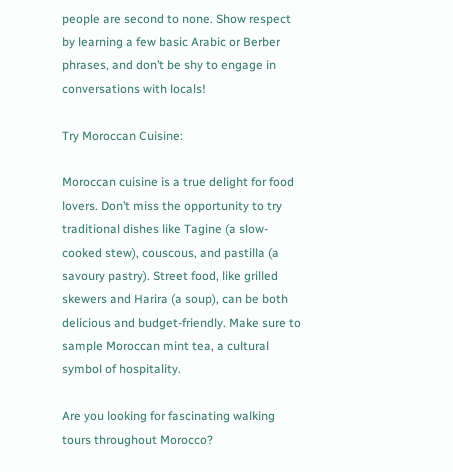people are second to none. Show respect by learning a few basic Arabic or Berber phrases, and don’t be shy to engage in conversations with locals!

Try Moroccan Cuisine:

Moroccan cuisine is a true delight for food lovers. Don’t miss the opportunity to try traditional dishes like Tagine (a slow-cooked stew), couscous, and pastilla (a savoury pastry). Street food, like grilled skewers and Harira (a soup), can be both delicious and budget-friendly. Make sure to sample Moroccan mint tea, a cultural symbol of hospitality.

Are you looking for fascinating walking tours throughout Morocco?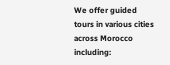We offer guided tours in various cities across Morocco including: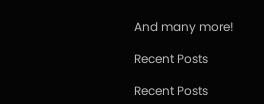And many more!

Recent Posts

Recent Posts